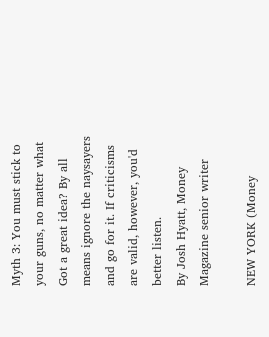Myth 3: You must stick to your guns, no matter what
Got a great idea? By all means ignore the naysayers and go for it. If criticisms are valid, however, you'd better listen.
By Josh Hyatt, Money Magazine senior writer

NEW YORK (Money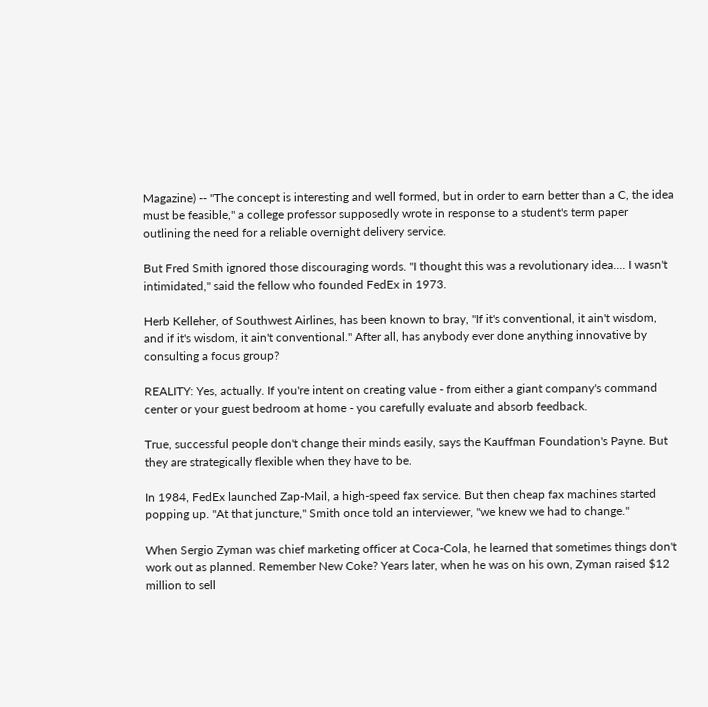Magazine) -- "The concept is interesting and well formed, but in order to earn better than a C, the idea must be feasible," a college professor supposedly wrote in response to a student's term paper outlining the need for a reliable overnight delivery service.

But Fred Smith ignored those discouraging words. "I thought this was a revolutionary idea.... I wasn't intimidated," said the fellow who founded FedEx in 1973.

Herb Kelleher, of Southwest Airlines, has been known to bray, "If it's conventional, it ain't wisdom, and if it's wisdom, it ain't conventional." After all, has anybody ever done anything innovative by consulting a focus group?

REALITY: Yes, actually. If you're intent on creating value - from either a giant company's command center or your guest bedroom at home - you carefully evaluate and absorb feedback.

True, successful people don't change their minds easily, says the Kauffman Foundation's Payne. But they are strategically flexible when they have to be.

In 1984, FedEx launched Zap-Mail, a high-speed fax service. But then cheap fax machines started popping up. "At that juncture," Smith once told an interviewer, "we knew we had to change."

When Sergio Zyman was chief marketing officer at Coca-Cola, he learned that sometimes things don't work out as planned. Remember New Coke? Years later, when he was on his own, Zyman raised $12 million to sell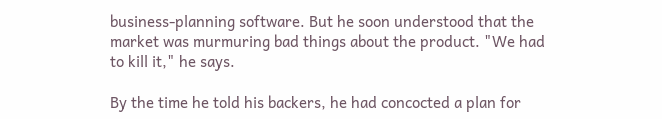business-planning software. But he soon understood that the market was murmuring bad things about the product. "We had to kill it," he says.

By the time he told his backers, he had concocted a plan for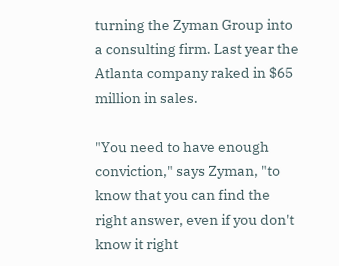turning the Zyman Group into a consulting firm. Last year the Atlanta company raked in $65 million in sales.

"You need to have enough conviction," says Zyman, "to know that you can find the right answer, even if you don't know it right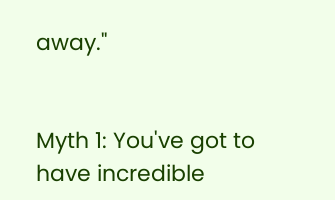away."


Myth 1: You've got to have incredible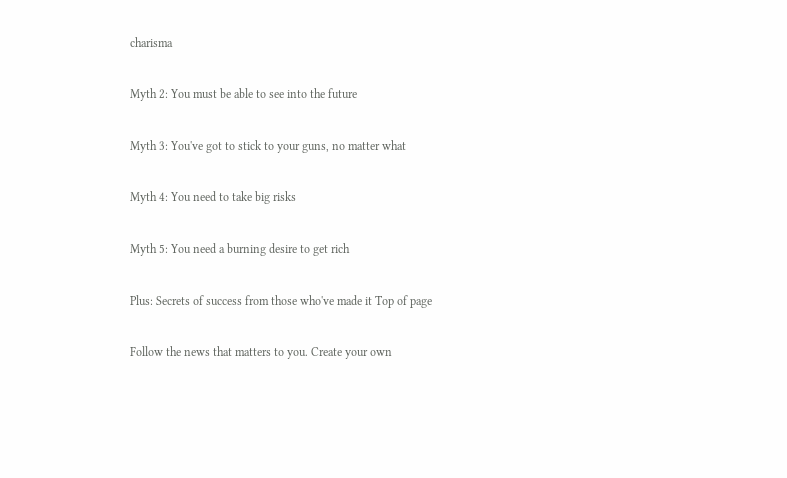charisma

Myth 2: You must be able to see into the future

Myth 3: You've got to stick to your guns, no matter what

Myth 4: You need to take big risks

Myth 5: You need a burning desire to get rich

Plus: Secrets of success from those who've made it Top of page

Follow the news that matters to you. Create your own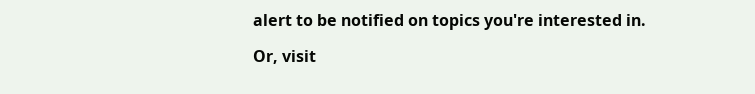alert to be notified on topics you're interested in.

Or, visit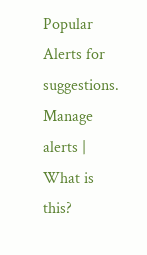Popular Alerts for suggestions.
Manage alerts | What is this?